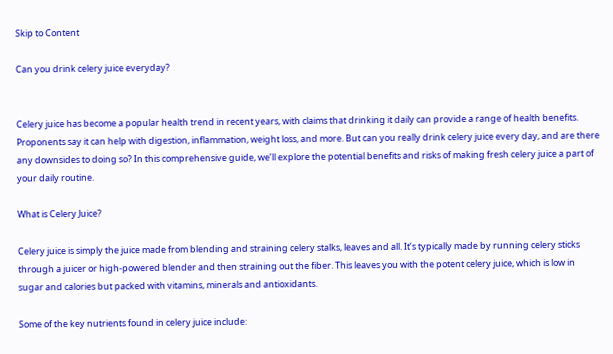Skip to Content

Can you drink celery juice everyday?


Celery juice has become a popular health trend in recent years, with claims that drinking it daily can provide a range of health benefits. Proponents say it can help with digestion, inflammation, weight loss, and more. But can you really drink celery juice every day, and are there any downsides to doing so? In this comprehensive guide, we’ll explore the potential benefits and risks of making fresh celery juice a part of your daily routine.

What is Celery Juice?

Celery juice is simply the juice made from blending and straining celery stalks, leaves and all. It’s typically made by running celery sticks through a juicer or high-powered blender and then straining out the fiber. This leaves you with the potent celery juice, which is low in sugar and calories but packed with vitamins, minerals and antioxidants.

Some of the key nutrients found in celery juice include: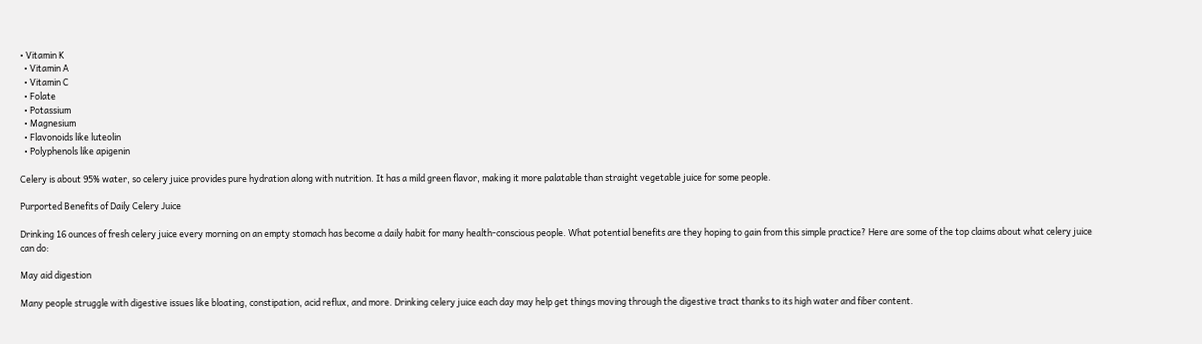• Vitamin K
  • Vitamin A
  • Vitamin C
  • Folate
  • Potassium
  • Magnesium
  • Flavonoids like luteolin
  • Polyphenols like apigenin

Celery is about 95% water, so celery juice provides pure hydration along with nutrition. It has a mild green flavor, making it more palatable than straight vegetable juice for some people.

Purported Benefits of Daily Celery Juice

Drinking 16 ounces of fresh celery juice every morning on an empty stomach has become a daily habit for many health-conscious people. What potential benefits are they hoping to gain from this simple practice? Here are some of the top claims about what celery juice can do:

May aid digestion

Many people struggle with digestive issues like bloating, constipation, acid reflux, and more. Drinking celery juice each day may help get things moving through the digestive tract thanks to its high water and fiber content.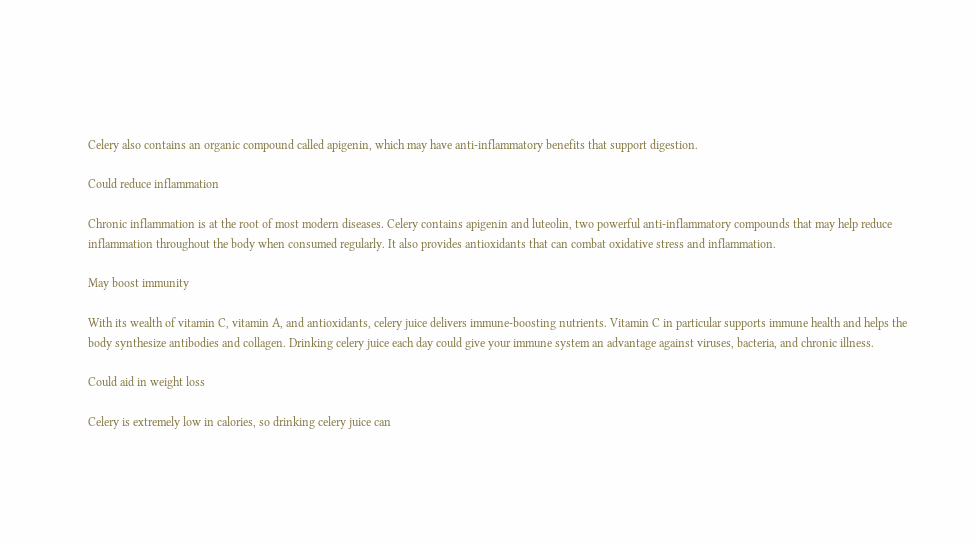Celery also contains an organic compound called apigenin, which may have anti-inflammatory benefits that support digestion.

Could reduce inflammation

Chronic inflammation is at the root of most modern diseases. Celery contains apigenin and luteolin, two powerful anti-inflammatory compounds that may help reduce inflammation throughout the body when consumed regularly. It also provides antioxidants that can combat oxidative stress and inflammation.

May boost immunity

With its wealth of vitamin C, vitamin A, and antioxidants, celery juice delivers immune-boosting nutrients. Vitamin C in particular supports immune health and helps the body synthesize antibodies and collagen. Drinking celery juice each day could give your immune system an advantage against viruses, bacteria, and chronic illness.

Could aid in weight loss

Celery is extremely low in calories, so drinking celery juice can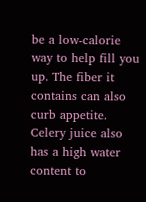be a low-calorie way to help fill you up. The fiber it contains can also curb appetite. Celery juice also has a high water content to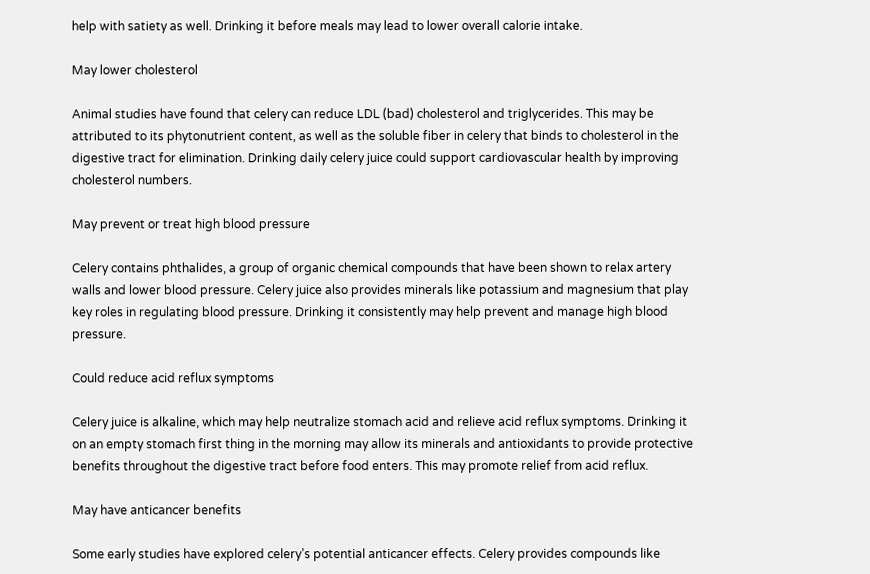help with satiety as well. Drinking it before meals may lead to lower overall calorie intake.

May lower cholesterol

Animal studies have found that celery can reduce LDL (bad) cholesterol and triglycerides. This may be attributed to its phytonutrient content, as well as the soluble fiber in celery that binds to cholesterol in the digestive tract for elimination. Drinking daily celery juice could support cardiovascular health by improving cholesterol numbers.

May prevent or treat high blood pressure

Celery contains phthalides, a group of organic chemical compounds that have been shown to relax artery walls and lower blood pressure. Celery juice also provides minerals like potassium and magnesium that play key roles in regulating blood pressure. Drinking it consistently may help prevent and manage high blood pressure.

Could reduce acid reflux symptoms

Celery juice is alkaline, which may help neutralize stomach acid and relieve acid reflux symptoms. Drinking it on an empty stomach first thing in the morning may allow its minerals and antioxidants to provide protective benefits throughout the digestive tract before food enters. This may promote relief from acid reflux.

May have anticancer benefits

Some early studies have explored celery’s potential anticancer effects. Celery provides compounds like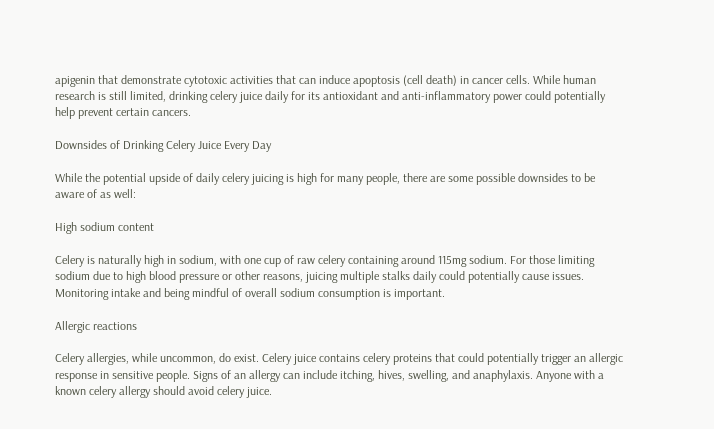apigenin that demonstrate cytotoxic activities that can induce apoptosis (cell death) in cancer cells. While human research is still limited, drinking celery juice daily for its antioxidant and anti-inflammatory power could potentially help prevent certain cancers.

Downsides of Drinking Celery Juice Every Day

While the potential upside of daily celery juicing is high for many people, there are some possible downsides to be aware of as well:

High sodium content

Celery is naturally high in sodium, with one cup of raw celery containing around 115mg sodium. For those limiting sodium due to high blood pressure or other reasons, juicing multiple stalks daily could potentially cause issues. Monitoring intake and being mindful of overall sodium consumption is important.

Allergic reactions

Celery allergies, while uncommon, do exist. Celery juice contains celery proteins that could potentially trigger an allergic response in sensitive people. Signs of an allergy can include itching, hives, swelling, and anaphylaxis. Anyone with a known celery allergy should avoid celery juice.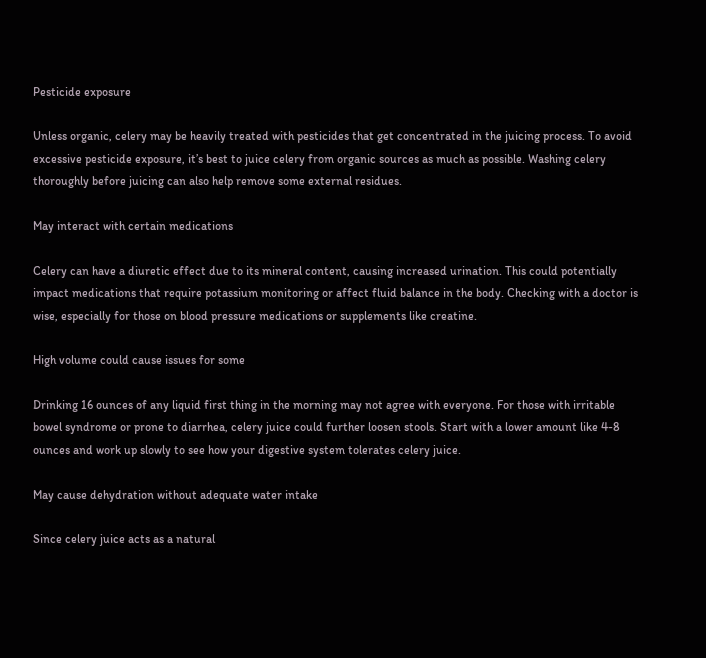Pesticide exposure

Unless organic, celery may be heavily treated with pesticides that get concentrated in the juicing process. To avoid excessive pesticide exposure, it’s best to juice celery from organic sources as much as possible. Washing celery thoroughly before juicing can also help remove some external residues.

May interact with certain medications

Celery can have a diuretic effect due to its mineral content, causing increased urination. This could potentially impact medications that require potassium monitoring or affect fluid balance in the body. Checking with a doctor is wise, especially for those on blood pressure medications or supplements like creatine.

High volume could cause issues for some

Drinking 16 ounces of any liquid first thing in the morning may not agree with everyone. For those with irritable bowel syndrome or prone to diarrhea, celery juice could further loosen stools. Start with a lower amount like 4-8 ounces and work up slowly to see how your digestive system tolerates celery juice.

May cause dehydration without adequate water intake

Since celery juice acts as a natural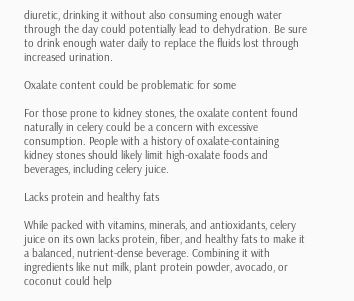diuretic, drinking it without also consuming enough water through the day could potentially lead to dehydration. Be sure to drink enough water daily to replace the fluids lost through increased urination.

Oxalate content could be problematic for some

For those prone to kidney stones, the oxalate content found naturally in celery could be a concern with excessive consumption. People with a history of oxalate-containing kidney stones should likely limit high-oxalate foods and beverages, including celery juice.

Lacks protein and healthy fats

While packed with vitamins, minerals, and antioxidants, celery juice on its own lacks protein, fiber, and healthy fats to make it a balanced, nutrient-dense beverage. Combining it with ingredients like nut milk, plant protein powder, avocado, or coconut could help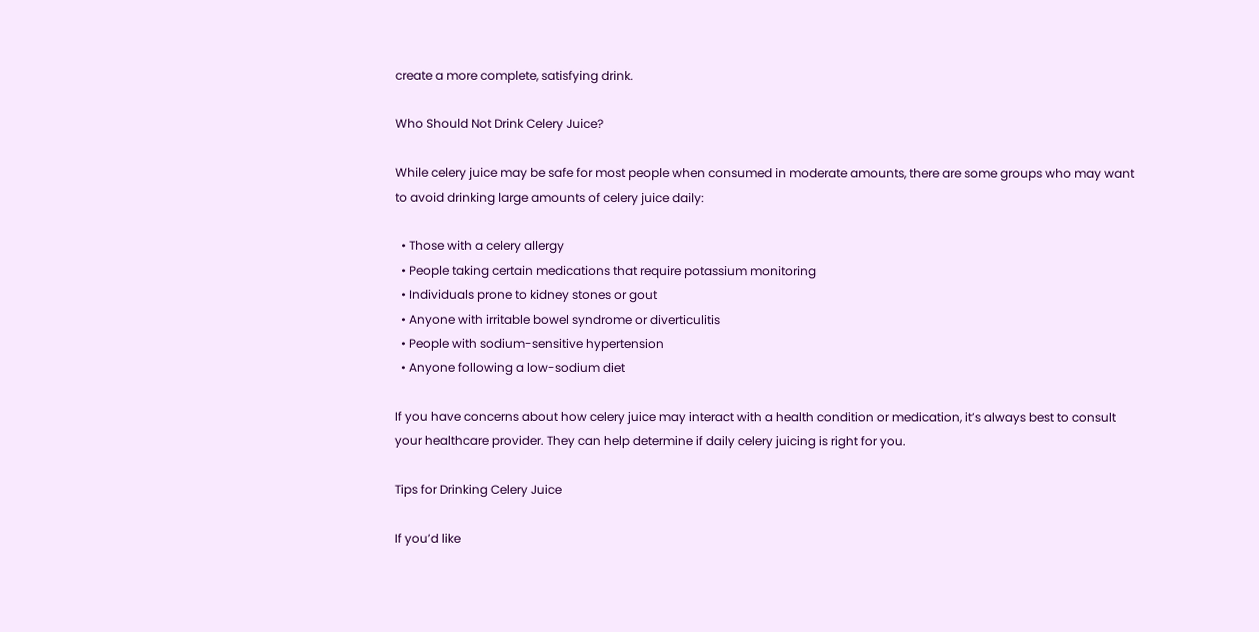create a more complete, satisfying drink.

Who Should Not Drink Celery Juice?

While celery juice may be safe for most people when consumed in moderate amounts, there are some groups who may want to avoid drinking large amounts of celery juice daily:

  • Those with a celery allergy
  • People taking certain medications that require potassium monitoring
  • Individuals prone to kidney stones or gout
  • Anyone with irritable bowel syndrome or diverticulitis
  • People with sodium-sensitive hypertension
  • Anyone following a low-sodium diet

If you have concerns about how celery juice may interact with a health condition or medication, it’s always best to consult your healthcare provider. They can help determine if daily celery juicing is right for you.

Tips for Drinking Celery Juice

If you’d like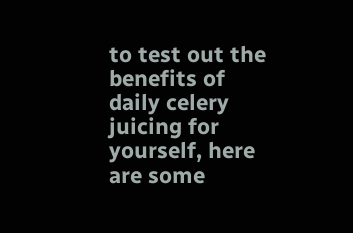to test out the benefits of daily celery juicing for yourself, here are some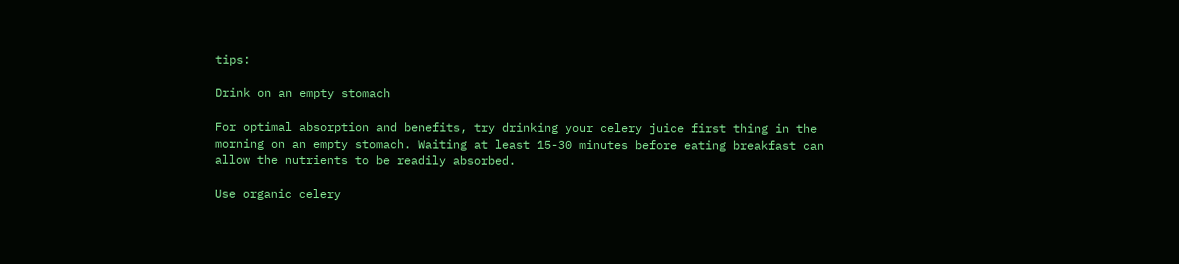tips:

Drink on an empty stomach

For optimal absorption and benefits, try drinking your celery juice first thing in the morning on an empty stomach. Waiting at least 15-30 minutes before eating breakfast can allow the nutrients to be readily absorbed.

Use organic celery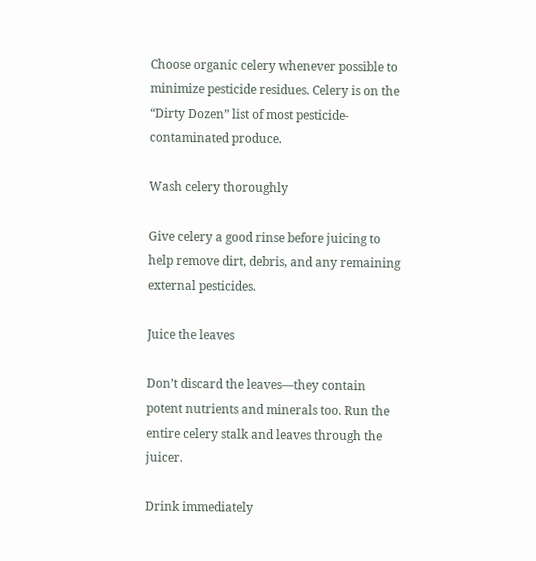Choose organic celery whenever possible to minimize pesticide residues. Celery is on the “Dirty Dozen” list of most pesticide-contaminated produce.

Wash celery thoroughly

Give celery a good rinse before juicing to help remove dirt, debris, and any remaining external pesticides.

Juice the leaves

Don’t discard the leaves—they contain potent nutrients and minerals too. Run the entire celery stalk and leaves through the juicer.

Drink immediately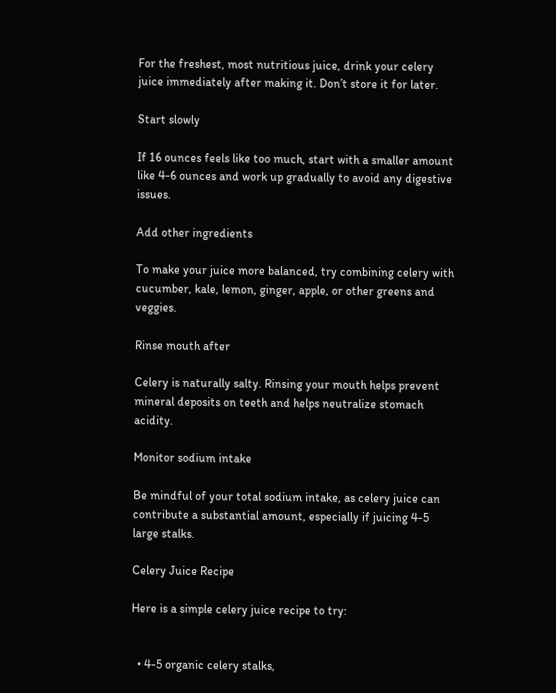For the freshest, most nutritious juice, drink your celery juice immediately after making it. Don’t store it for later.

Start slowly

If 16 ounces feels like too much, start with a smaller amount like 4-6 ounces and work up gradually to avoid any digestive issues.

Add other ingredients

To make your juice more balanced, try combining celery with cucumber, kale, lemon, ginger, apple, or other greens and veggies.

Rinse mouth after

Celery is naturally salty. Rinsing your mouth helps prevent mineral deposits on teeth and helps neutralize stomach acidity.

Monitor sodium intake

Be mindful of your total sodium intake, as celery juice can contribute a substantial amount, especially if juicing 4-5 large stalks.

Celery Juice Recipe

Here is a simple celery juice recipe to try:


  • 4-5 organic celery stalks,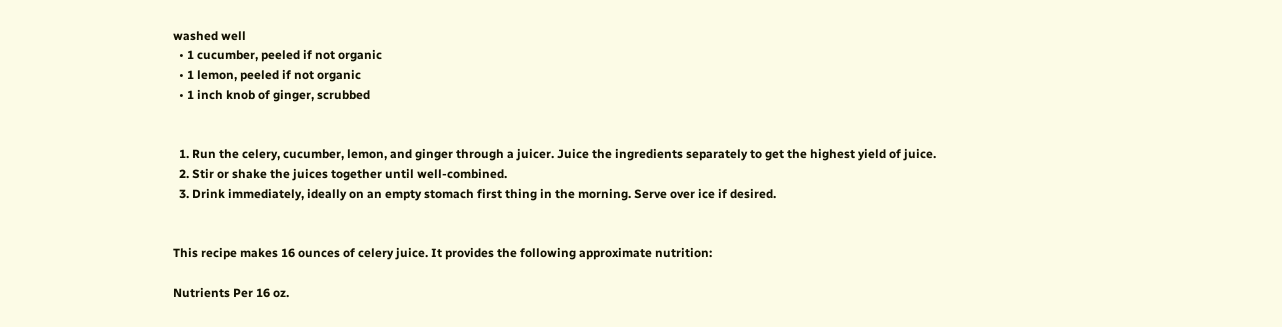washed well
  • 1 cucumber, peeled if not organic
  • 1 lemon, peeled if not organic
  • 1 inch knob of ginger, scrubbed


  1. Run the celery, cucumber, lemon, and ginger through a juicer. Juice the ingredients separately to get the highest yield of juice.
  2. Stir or shake the juices together until well-combined.
  3. Drink immediately, ideally on an empty stomach first thing in the morning. Serve over ice if desired.


This recipe makes 16 ounces of celery juice. It provides the following approximate nutrition:

Nutrients Per 16 oz.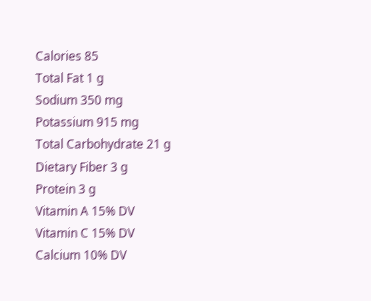Calories 85
Total Fat 1 g
Sodium 350 mg
Potassium 915 mg
Total Carbohydrate 21 g
Dietary Fiber 3 g
Protein 3 g
Vitamin A 15% DV
Vitamin C 15% DV
Calcium 10% DV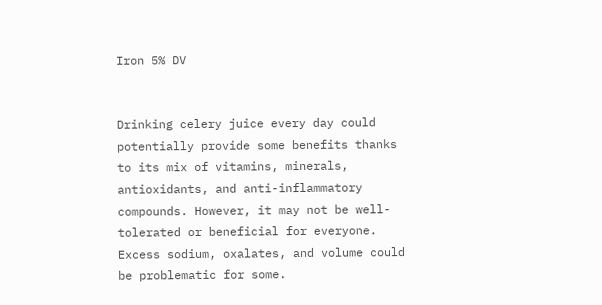Iron 5% DV


Drinking celery juice every day could potentially provide some benefits thanks to its mix of vitamins, minerals, antioxidants, and anti-inflammatory compounds. However, it may not be well-tolerated or beneficial for everyone. Excess sodium, oxalates, and volume could be problematic for some.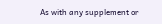As with any supplement or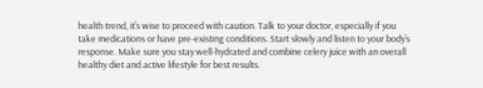health trend, it’s wise to proceed with caution. Talk to your doctor, especially if you take medications or have pre-existing conditions. Start slowly and listen to your body’s response. Make sure you stay well-hydrated and combine celery juice with an overall healthy diet and active lifestyle for best results.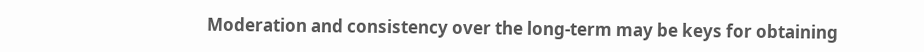Moderation and consistency over the long-term may be keys for obtaining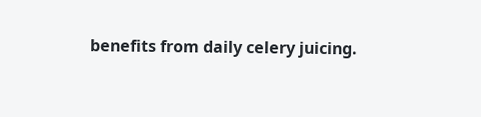benefits from daily celery juicing.